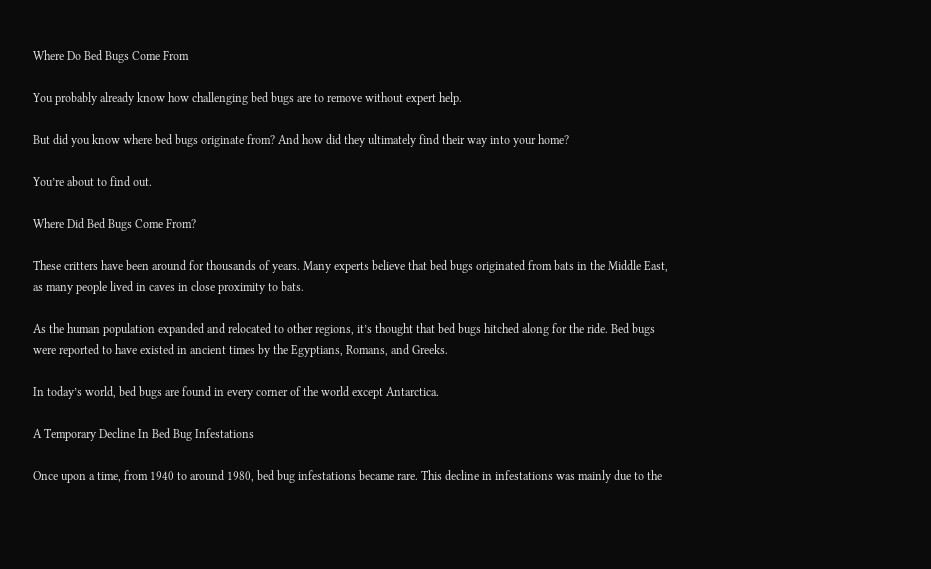Where Do Bed Bugs Come From

You probably already know how challenging bed bugs are to remove without expert help.

But did you know where bed bugs originate from? And how did they ultimately find their way into your home?

You’re about to find out.

Where Did Bed Bugs Come From?

These critters have been around for thousands of years. Many experts believe that bed bugs originated from bats in the Middle East, as many people lived in caves in close proximity to bats.

As the human population expanded and relocated to other regions, it’s thought that bed bugs hitched along for the ride. Bed bugs were reported to have existed in ancient times by the Egyptians, Romans, and Greeks.

In today’s world, bed bugs are found in every corner of the world except Antarctica.

A Temporary Decline In Bed Bug Infestations

Once upon a time, from 1940 to around 1980, bed bug infestations became rare. This decline in infestations was mainly due to the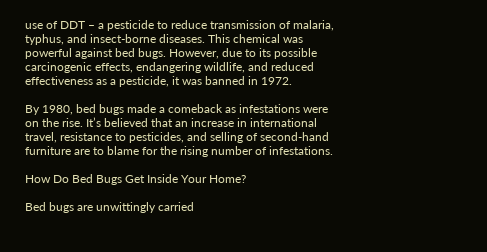use of DDT – a pesticide to reduce transmission of malaria, typhus, and insect-borne diseases. This chemical was powerful against bed bugs. However, due to its possible carcinogenic effects, endangering wildlife, and reduced effectiveness as a pesticide, it was banned in 1972.

By 1980, bed bugs made a comeback as infestations were on the rise. It’s believed that an increase in international travel, resistance to pesticides, and selling of second-hand furniture are to blame for the rising number of infestations.

How Do Bed Bugs Get Inside Your Home?

Bed bugs are unwittingly carried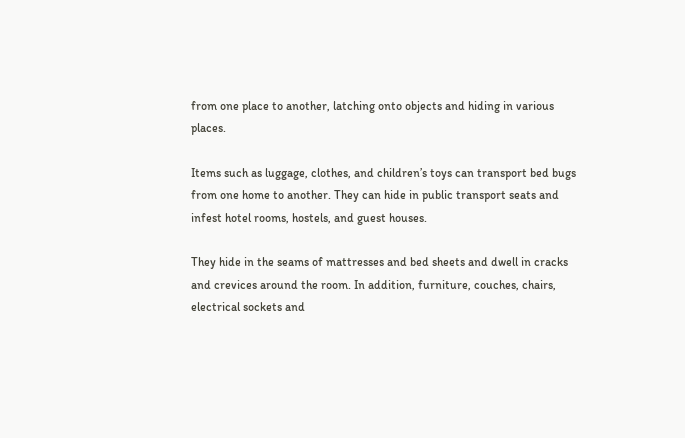from one place to another, latching onto objects and hiding in various places.

Items such as luggage, clothes, and children’s toys can transport bed bugs from one home to another. They can hide in public transport seats and infest hotel rooms, hostels, and guest houses.

They hide in the seams of mattresses and bed sheets and dwell in cracks and crevices around the room. In addition, furniture, couches, chairs, electrical sockets and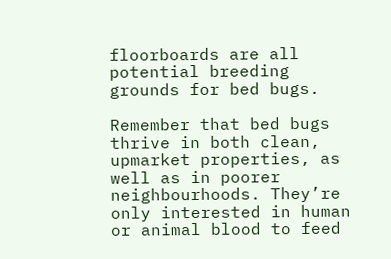floorboards are all potential breeding grounds for bed bugs.

Remember that bed bugs thrive in both clean, upmarket properties, as well as in poorer neighbourhoods. They’re only interested in human or animal blood to feed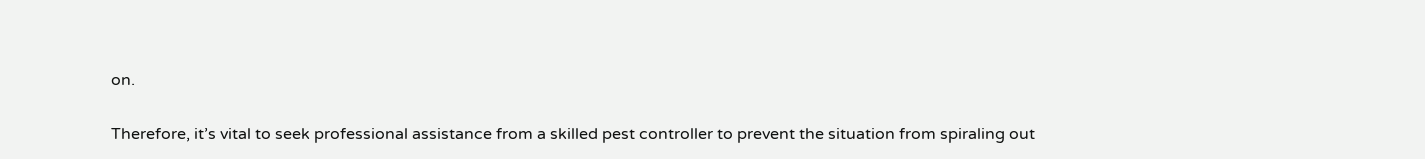on.

Therefore, it’s vital to seek professional assistance from a skilled pest controller to prevent the situation from spiraling out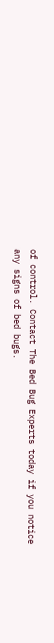of control. Contact The Bed Bug Experts today if you notice any signs of bed bugs.